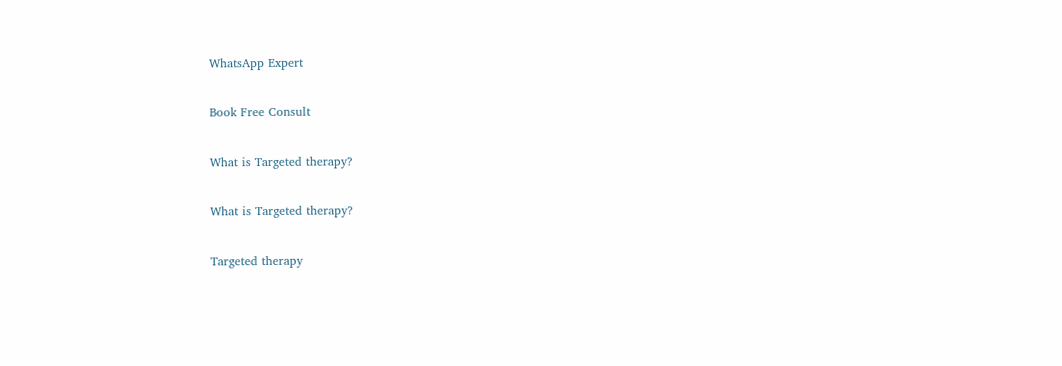WhatsApp Expert

Book Free Consult

What is Targeted therapy?

What is Targeted therapy?

Targeted therapy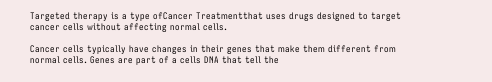Targeted therapy is a type ofCancer Treatmentthat uses drugs designed to target cancer cells without affecting normal cells.

Cancer cells typically have changes in their genes that make them different from normal cells. Genes are part of a cells DNA that tell the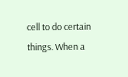cell to do certain things. When a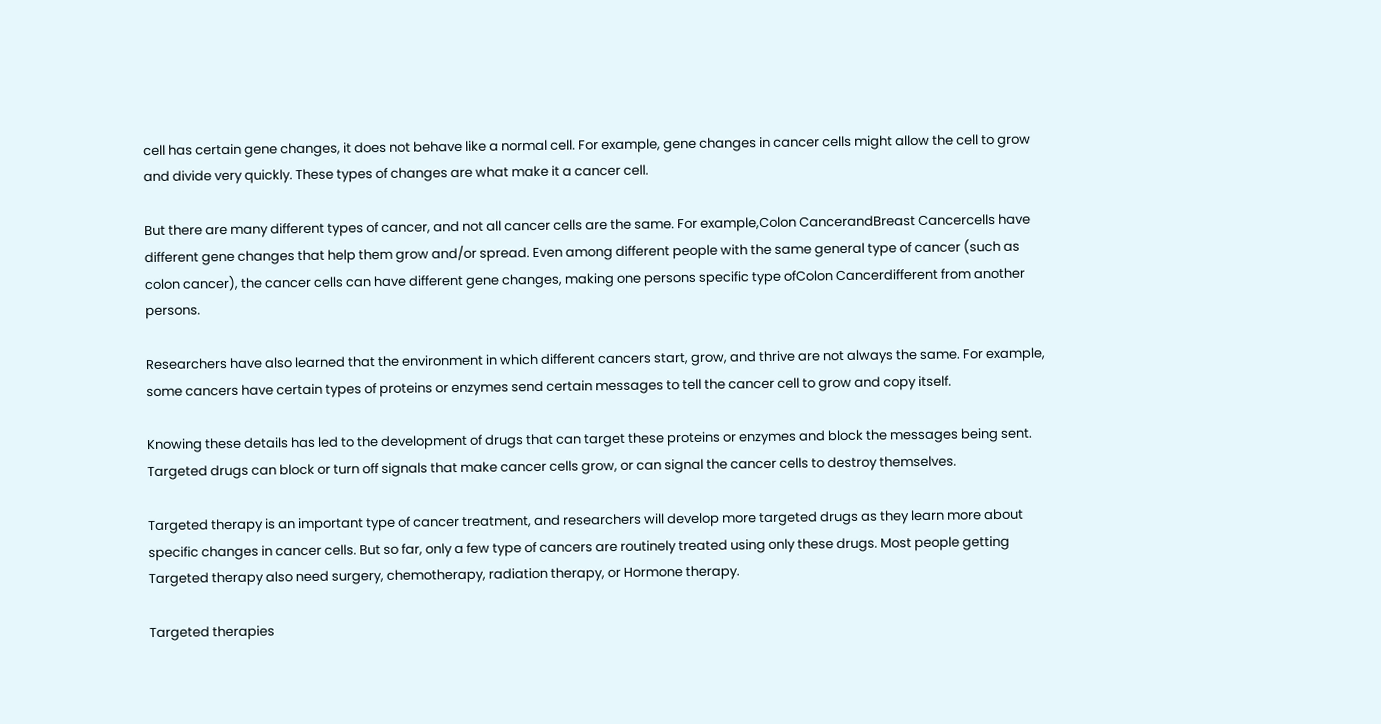cell has certain gene changes, it does not behave like a normal cell. For example, gene changes in cancer cells might allow the cell to grow and divide very quickly. These types of changes are what make it a cancer cell.

But there are many different types of cancer, and not all cancer cells are the same. For example,Colon CancerandBreast Cancercells have different gene changes that help them grow and/or spread. Even among different people with the same general type of cancer (such as colon cancer), the cancer cells can have different gene changes, making one persons specific type ofColon Cancerdifferent from another persons.

Researchers have also learned that the environment in which different cancers start, grow, and thrive are not always the same. For example, some cancers have certain types of proteins or enzymes send certain messages to tell the cancer cell to grow and copy itself.

Knowing these details has led to the development of drugs that can target these proteins or enzymes and block the messages being sent. Targeted drugs can block or turn off signals that make cancer cells grow, or can signal the cancer cells to destroy themselves.

Targeted therapy is an important type of cancer treatment, and researchers will develop more targeted drugs as they learn more about specific changes in cancer cells. But so far, only a few type of cancers are routinely treated using only these drugs. Most people getting Targeted therapy also need surgery, chemotherapy, radiation therapy, or Hormone therapy.

Targeted therapies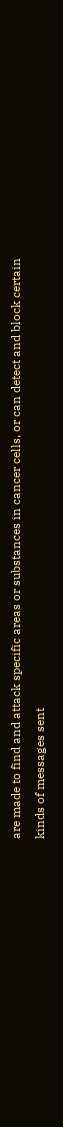are made to find and attack specific areas or substances in cancer cells, or can detect and block certain kinds of messages sent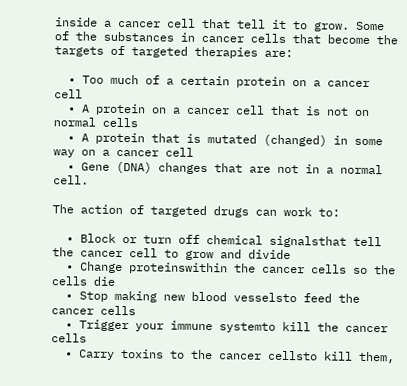inside a cancer cell that tell it to grow. Some of the substances in cancer cells that become the targets of targeted therapies are:

  • Too much of a certain protein on a cancer cell
  • A protein on a cancer cell that is not on normal cells
  • A protein that is mutated (changed) in some way on a cancer cell
  • Gene (DNA) changes that are not in a normal cell.

The action of targeted drugs can work to:

  • Block or turn off chemical signalsthat tell the cancer cell to grow and divide
  • Change proteinswithin the cancer cells so the cells die
  • Stop making new blood vesselsto feed the cancer cells
  • Trigger your immune systemto kill the cancer cells
  • Carry toxins to the cancer cellsto kill them,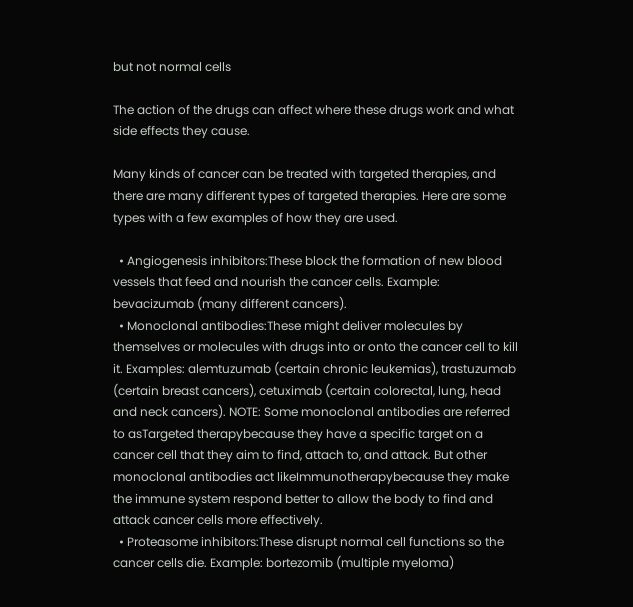but not normal cells

The action of the drugs can affect where these drugs work and what side effects they cause.

Many kinds of cancer can be treated with targeted therapies, and there are many different types of targeted therapies. Here are some types with a few examples of how they are used.

  • Angiogenesis inhibitors:These block the formation of new blood vessels that feed and nourish the cancer cells. Example: bevacizumab (many different cancers).
  • Monoclonal antibodies:These might deliver molecules by themselves or molecules with drugs into or onto the cancer cell to kill it. Examples: alemtuzumab (certain chronic leukemias), trastuzumab (certain breast cancers), cetuximab (certain colorectal, lung, head and neck cancers). NOTE: Some monoclonal antibodies are referred to asTargeted therapybecause they have a specific target on a cancer cell that they aim to find, attach to, and attack. But other monoclonal antibodies act likeImmunotherapybecause they make the immune system respond better to allow the body to find and attack cancer cells more effectively.
  • Proteasome inhibitors:These disrupt normal cell functions so the cancer cells die. Example: bortezomib (multiple myeloma)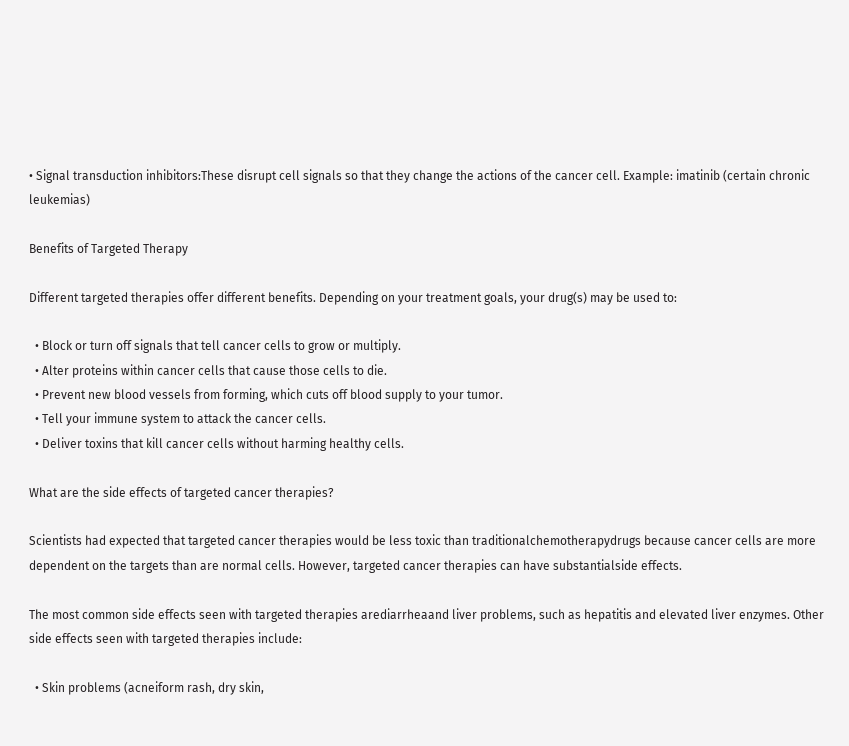• Signal transduction inhibitors:These disrupt cell signals so that they change the actions of the cancer cell. Example: imatinib (certain chronic leukemias)

Benefits of Targeted Therapy

Different targeted therapies offer different benefits. Depending on your treatment goals, your drug(s) may be used to:

  • Block or turn off signals that tell cancer cells to grow or multiply.
  • Alter proteins within cancer cells that cause those cells to die.
  • Prevent new blood vessels from forming, which cuts off blood supply to your tumor.
  • Tell your immune system to attack the cancer cells.
  • Deliver toxins that kill cancer cells without harming healthy cells.

What are the side effects of targeted cancer therapies?

Scientists had expected that targeted cancer therapies would be less toxic than traditionalchemotherapydrugs because cancer cells are more dependent on the targets than are normal cells. However, targeted cancer therapies can have substantialside effects.

The most common side effects seen with targeted therapies arediarrheaand liver problems, such as hepatitis and elevated liver enzymes. Other side effects seen with targeted therapies include:

  • Skin problems (acneiform rash, dry skin,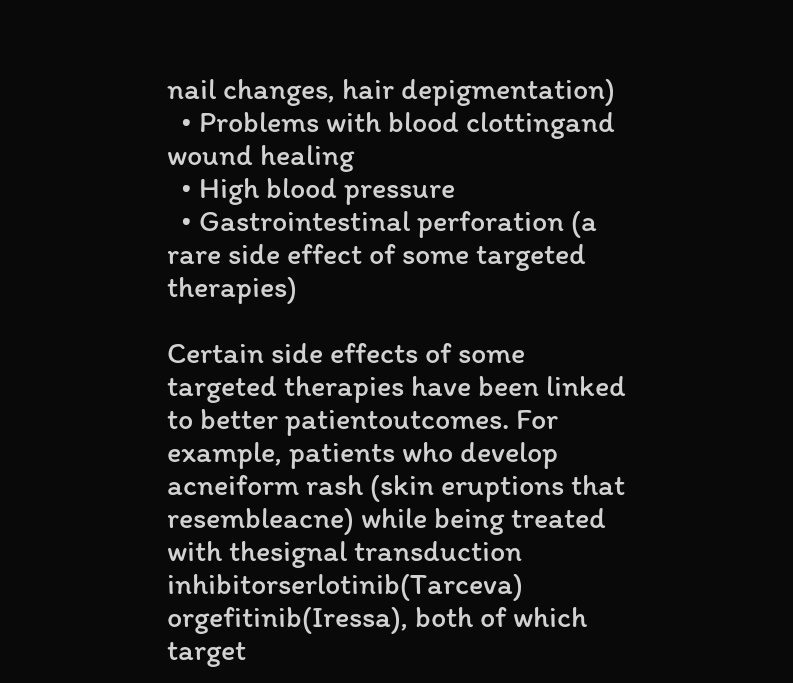nail changes, hair depigmentation)
  • Problems with blood clottingand wound healing
  • High blood pressure
  • Gastrointestinal perforation (a rare side effect of some targeted therapies)

Certain side effects of some targeted therapies have been linked to better patientoutcomes. For example, patients who develop acneiform rash (skin eruptions that resembleacne) while being treated with thesignal transduction inhibitorserlotinib(Tarceva) orgefitinib(Iressa), both of which target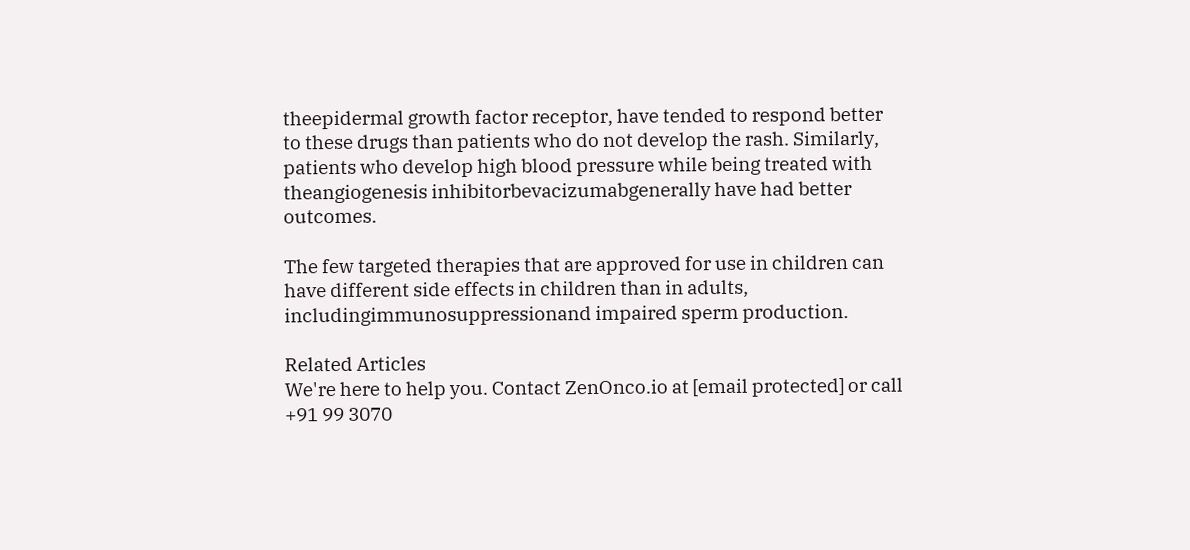theepidermal growth factor receptor, have tended to respond better to these drugs than patients who do not develop the rash. Similarly, patients who develop high blood pressure while being treated with theangiogenesis inhibitorbevacizumabgenerally have had better outcomes.

The few targeted therapies that are approved for use in children can have different side effects in children than in adults, includingimmunosuppressionand impaired sperm production.

Related Articles
We're here to help you. Contact ZenOnco.io at [email protected] or call +91 99 3070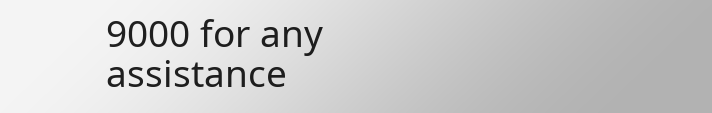9000 for any assistance